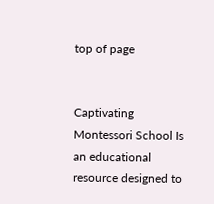top of page


Captivating Montessori School Is an educational resource designed to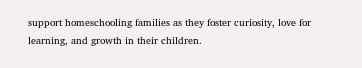support homeschooling families as they foster curiosity, love for learning, and growth in their children.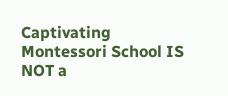Captivating Montessori School IS NOT a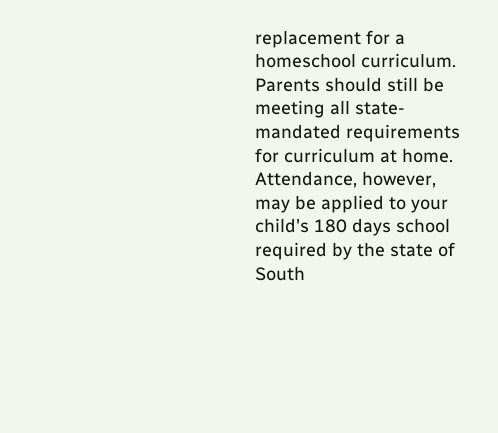replacement for a homeschool curriculum. Parents should still be meeting all state-mandated requirements for curriculum at home. Attendance, however, may be applied to your child's 180 days school required by the state of South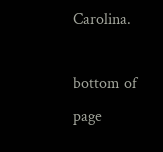Carolina.

bottom of page